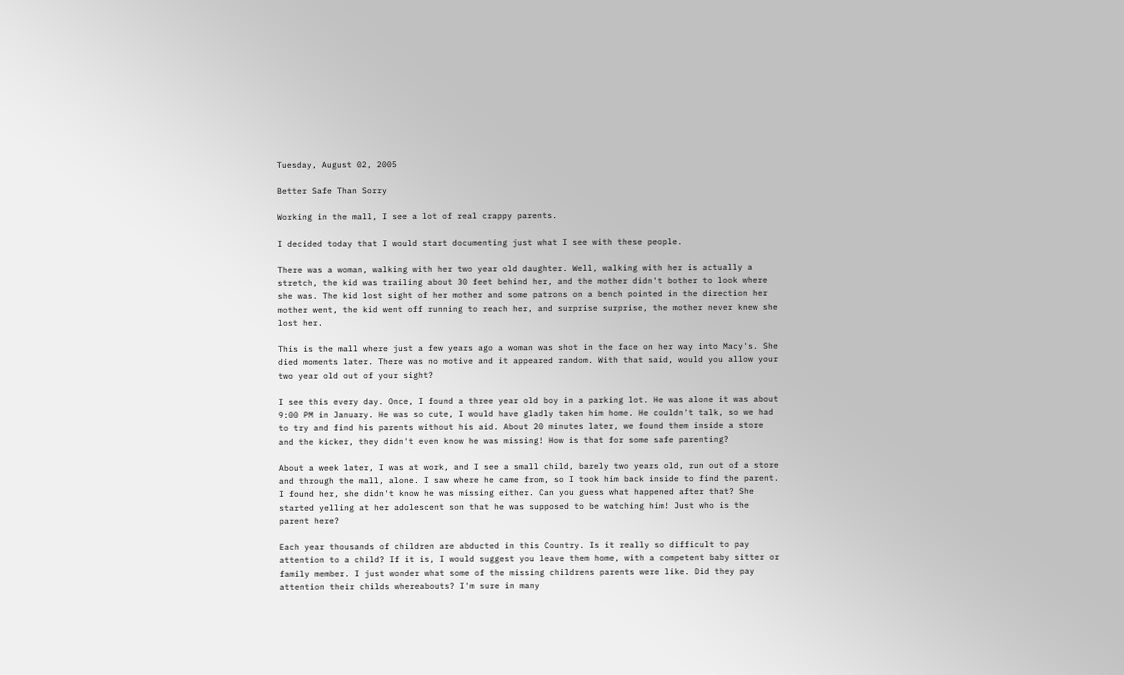Tuesday, August 02, 2005

Better Safe Than Sorry

Working in the mall, I see a lot of real crappy parents.

I decided today that I would start documenting just what I see with these people.

There was a woman, walking with her two year old daughter. Well, walking with her is actually a stretch, the kid was trailing about 30 feet behind her, and the mother didn't bother to look where she was. The kid lost sight of her mother and some patrons on a bench pointed in the direction her mother went, the kid went off running to reach her, and surprise surprise, the mother never knew she lost her.

This is the mall where just a few years ago a woman was shot in the face on her way into Macy's. She died moments later. There was no motive and it appeared random. With that said, would you allow your two year old out of your sight?

I see this every day. Once, I found a three year old boy in a parking lot. He was alone it was about 9:00 PM in January. He was so cute, I would have gladly taken him home. He couldn't talk, so we had to try and find his parents without his aid. About 20 minutes later, we found them inside a store and the kicker, they didn't even know he was missing! How is that for some safe parenting?

About a week later, I was at work, and I see a small child, barely two years old, run out of a store and through the mall, alone. I saw where he came from, so I took him back inside to find the parent. I found her, she didn't know he was missing either. Can you guess what happened after that? She started yelling at her adolescent son that he was supposed to be watching him! Just who is the parent here?

Each year thousands of children are abducted in this Country. Is it really so difficult to pay attention to a child? If it is, I would suggest you leave them home, with a competent baby sitter or family member. I just wonder what some of the missing childrens parents were like. Did they pay attention their childs whereabouts? I'm sure in many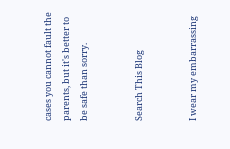cases you cannot fault the parents, but it's better to be safe than sorry.


Search This Blog


I wear my embarrassing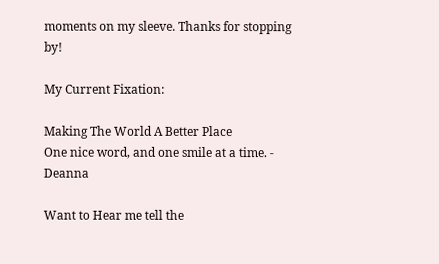moments on my sleeve. Thanks for stopping by!

My Current Fixation:

Making The World A Better Place
One nice word, and one smile at a time. - Deanna

Want to Hear me tell the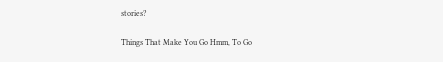stories?

Things That Make You Go Hmm, To Go